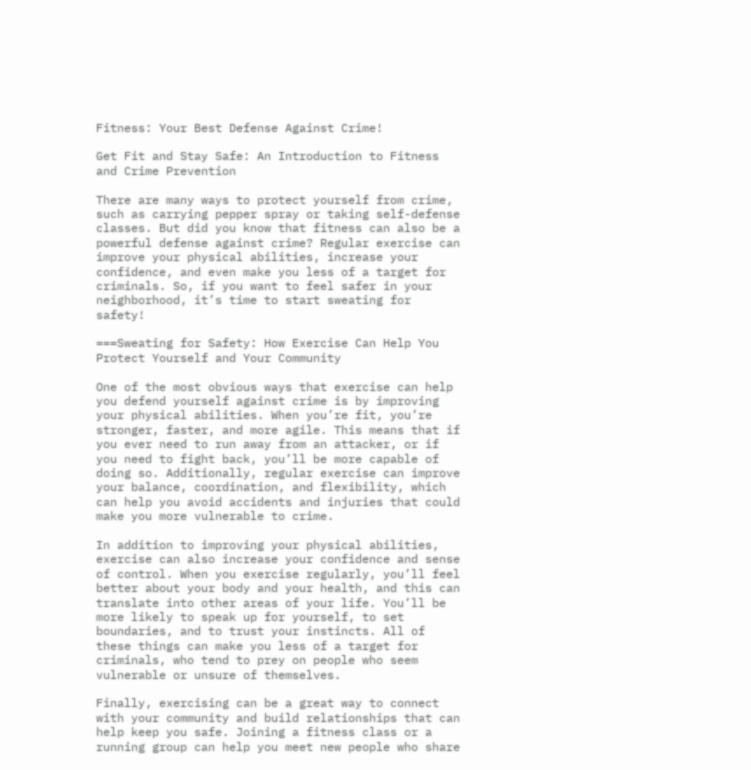Fitness: Your Best Defense Against Crime!

Get Fit and Stay Safe: An Introduction to Fitness and Crime Prevention

There are many ways to protect yourself from crime, such as carrying pepper spray or taking self-defense classes. But did you know that fitness can also be a powerful defense against crime? Regular exercise can improve your physical abilities, increase your confidence, and even make you less of a target for criminals. So, if you want to feel safer in your neighborhood, it’s time to start sweating for safety!

===Sweating for Safety: How Exercise Can Help You Protect Yourself and Your Community

One of the most obvious ways that exercise can help you defend yourself against crime is by improving your physical abilities. When you’re fit, you’re stronger, faster, and more agile. This means that if you ever need to run away from an attacker, or if you need to fight back, you’ll be more capable of doing so. Additionally, regular exercise can improve your balance, coordination, and flexibility, which can help you avoid accidents and injuries that could make you more vulnerable to crime.

In addition to improving your physical abilities, exercise can also increase your confidence and sense of control. When you exercise regularly, you’ll feel better about your body and your health, and this can translate into other areas of your life. You’ll be more likely to speak up for yourself, to set boundaries, and to trust your instincts. All of these things can make you less of a target for criminals, who tend to prey on people who seem vulnerable or unsure of themselves.

Finally, exercising can be a great way to connect with your community and build relationships that can help keep you safe. Joining a fitness class or a running group can help you meet new people who share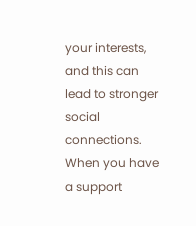your interests, and this can lead to stronger social connections. When you have a support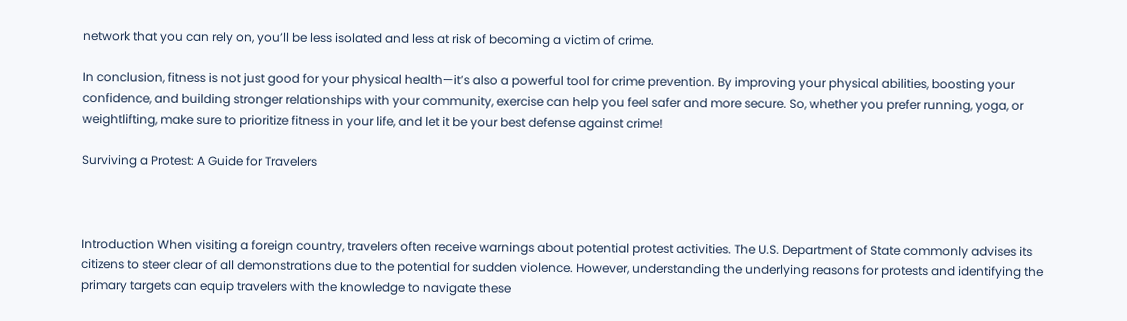network that you can rely on, you’ll be less isolated and less at risk of becoming a victim of crime.

In conclusion, fitness is not just good for your physical health—it’s also a powerful tool for crime prevention. By improving your physical abilities, boosting your confidence, and building stronger relationships with your community, exercise can help you feel safer and more secure. So, whether you prefer running, yoga, or weightlifting, make sure to prioritize fitness in your life, and let it be your best defense against crime!

Surviving a Protest: A Guide for Travelers



Introduction When visiting a foreign country, travelers often receive warnings about potential protest activities. The U.S. Department of State commonly advises its citizens to steer clear of all demonstrations due to the potential for sudden violence. However, understanding the underlying reasons for protests and identifying the primary targets can equip travelers with the knowledge to navigate these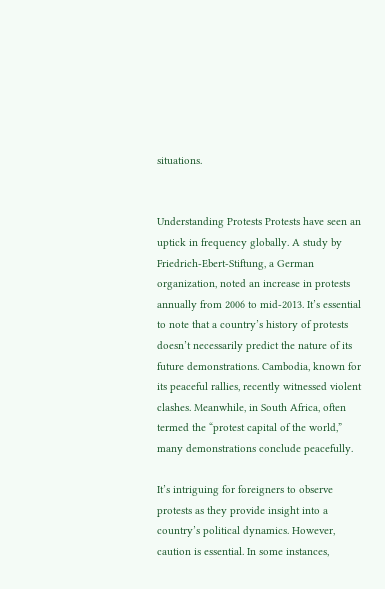situations.


Understanding Protests Protests have seen an uptick in frequency globally. A study by Friedrich-Ebert-Stiftung, a German organization, noted an increase in protests annually from 2006 to mid-2013. It’s essential to note that a country’s history of protests doesn’t necessarily predict the nature of its future demonstrations. Cambodia, known for its peaceful rallies, recently witnessed violent clashes. Meanwhile, in South Africa, often termed the “protest capital of the world,” many demonstrations conclude peacefully.

It’s intriguing for foreigners to observe protests as they provide insight into a country’s political dynamics. However, caution is essential. In some instances,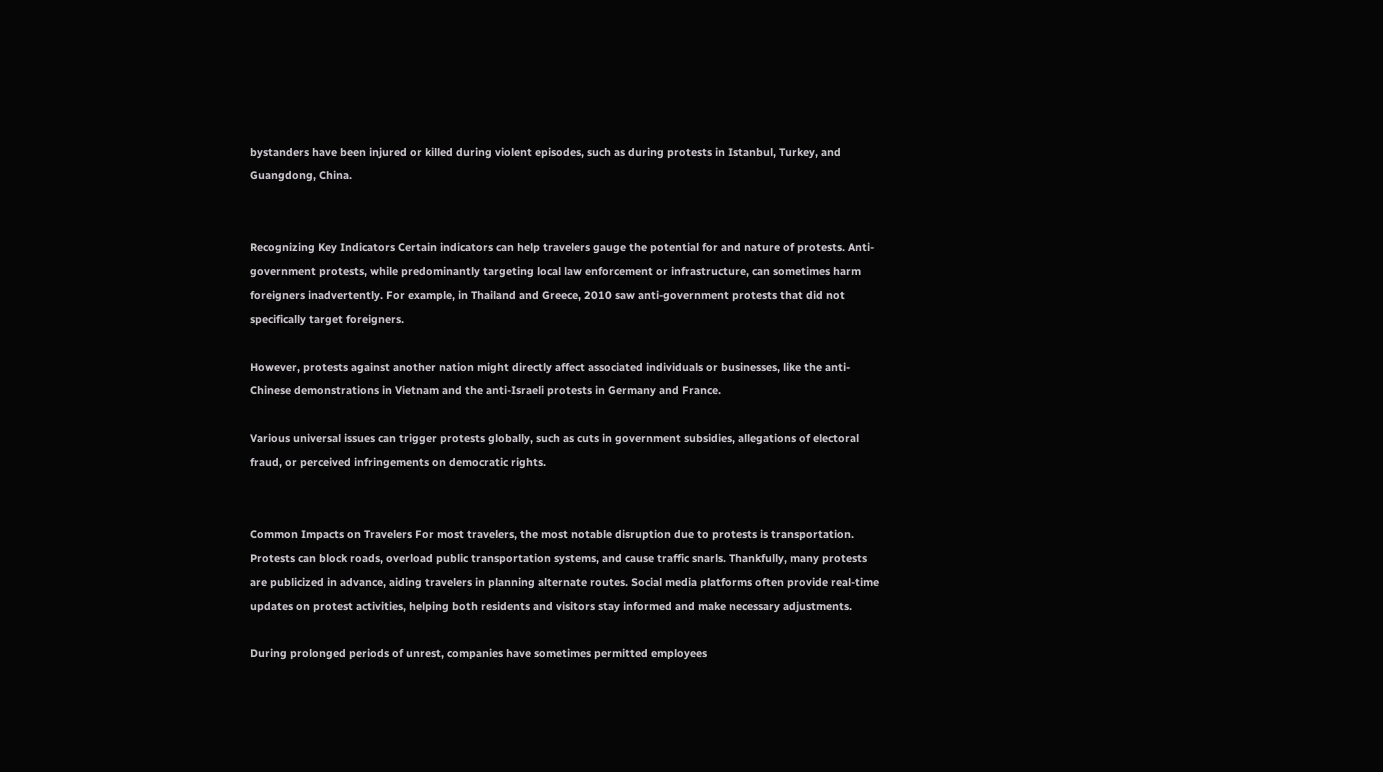bystanders have been injured or killed during violent episodes, such as during protests in Istanbul, Turkey, and Guangdong, China.


Recognizing Key Indicators Certain indicators can help travelers gauge the potential for and nature of protests. Anti-government protests, while predominantly targeting local law enforcement or infrastructure, can sometimes harm foreigners inadvertently. For example, in Thailand and Greece, 2010 saw anti-government protests that did not specifically target foreigners.

However, protests against another nation might directly affect associated individuals or businesses, like the anti-Chinese demonstrations in Vietnam and the anti-Israeli protests in Germany and France.

Various universal issues can trigger protests globally, such as cuts in government subsidies, allegations of electoral fraud, or perceived infringements on democratic rights.


Common Impacts on Travelers For most travelers, the most notable disruption due to protests is transportation. Protests can block roads, overload public transportation systems, and cause traffic snarls. Thankfully, many protests are publicized in advance, aiding travelers in planning alternate routes. Social media platforms often provide real-time updates on protest activities, helping both residents and visitors stay informed and make necessary adjustments.

During prolonged periods of unrest, companies have sometimes permitted employees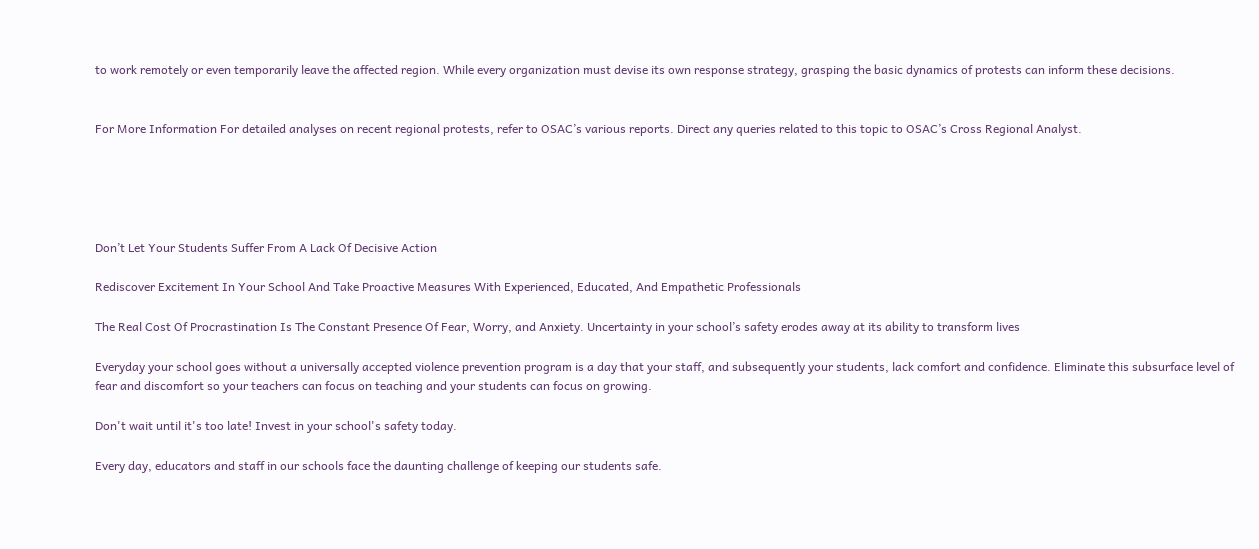to work remotely or even temporarily leave the affected region. While every organization must devise its own response strategy, grasping the basic dynamics of protests can inform these decisions.


For More Information For detailed analyses on recent regional protests, refer to OSAC’s various reports. Direct any queries related to this topic to OSAC’s Cross Regional Analyst.





Don’t Let Your Students Suffer From A Lack Of Decisive Action

Rediscover Excitement In Your School And Take Proactive Measures With Experienced, Educated, And Empathetic Professionals

The Real Cost Of Procrastination Is The Constant Presence Of Fear, Worry, and Anxiety. Uncertainty in your school’s safety erodes away at its ability to transform lives

Everyday your school goes without a universally accepted violence prevention program is a day that your staff, and subsequently your students, lack comfort and confidence. Eliminate this subsurface level of fear and discomfort so your teachers can focus on teaching and your students can focus on growing.

Don't wait until it's too late! Invest in your school's safety today.

Every day, educators and staff in our schools face the daunting challenge of keeping our students safe.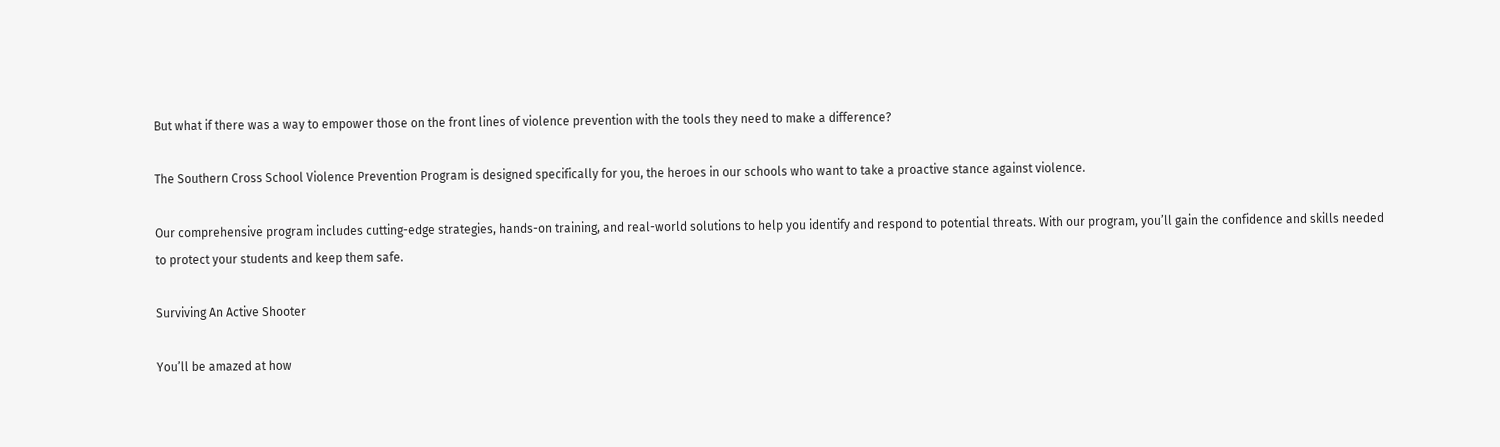But what if there was a way to empower those on the front lines of violence prevention with the tools they need to make a difference?

The Southern Cross School Violence Prevention Program is designed specifically for you, the heroes in our schools who want to take a proactive stance against violence.

Our comprehensive program includes cutting-edge strategies, hands-on training, and real-world solutions to help you identify and respond to potential threats. With our program, you’ll gain the confidence and skills needed to protect your students and keep them safe.

Surviving An Active Shooter

You’ll be amazed at how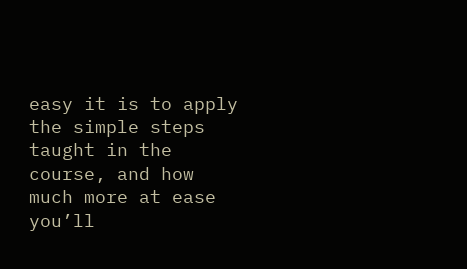easy it is to apply the simple steps taught in the course, and how much more at ease you’ll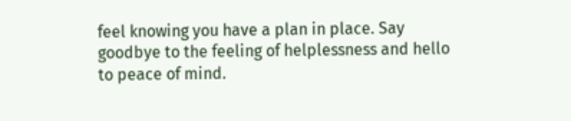feel knowing you have a plan in place. Say goodbye to the feeling of helplessness and hello to peace of mind.